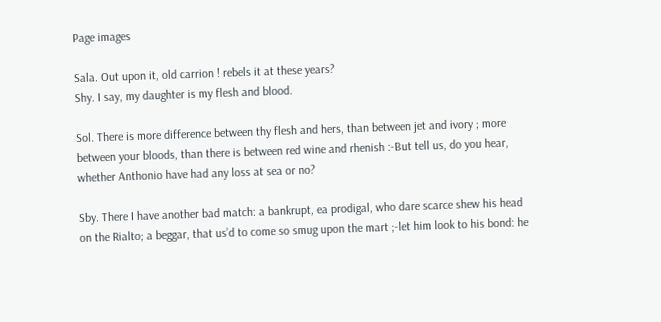Page images

Sala. Out upon it, old carrion ! rebels it at these years?
Shy. I say, my daughter is my flesh and blood.

Sol. There is more difference between thy flesh and hers, than between jet and ivory ; more between your bloods, than there is between red wine and rhenish :-But tell us, do you hear, whether Anthonio have had any loss at sea or no?

Sby. There I have another bad match: a bankrupt, ea prodigal, who dare scarce shew his head on the Rialto; a beggar, that us’d to come so smug upon the mart ;-let him look to his bond: he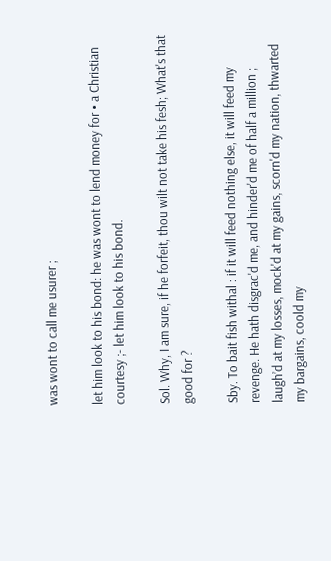was wont to call me usurer ;

let him look to his bond: he was wont to lend money for • a Christian courtesy ;- let him look to his bond.

Sol. Why, I am sure, if he forfeit, thou wilt not take his fesh; What's that good for ?

Sby. To bait fish withal : if it will feed nothing else, it will feed my revenge. He hath disgrac'd me, and hinder'd me of half a million ; laugh’d at my losses, mock'd at my gains, scorn'd my nation, thwarted my bargains, coold my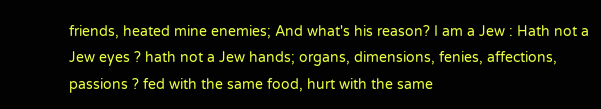friends, heated mine enemies; And what's his reason? I am a Jew : Hath not a Jew eyes ? hath not a Jew hands; organs, dimensions, fenies, affections, passions ? fed with the same food, hurt with the same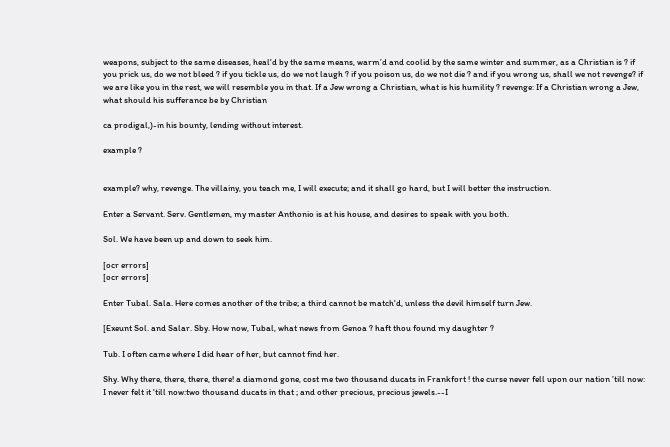weapons, subject to the same diseases, heal'd by the same means, warm’d and coolid by the same winter and summer, as a Christian is ? if you prick us, do we not bleed ? if you tickle us, do we not laugh ? if you poison us, do we not die ? and if you wrong us, shall we not revenge? if we are like you in the rest, we will resemble you in that. If a Jew wrong a Christian, what is his humility ? revenge: If a Christian wrong a Jew, what should his sufferance be by Christian

ca prodigal,)-in his bounty, lending without interest.

example ?


example? why, revenge. The villainy, you teach me, I will execute; and it shall go hard, but I will better the instruction.

Enter a Servant. Serv. Gentlemen, my master Anthonio is at his house, and desires to speak with you both.

Sol. We have been up and down to seek him.

[ocr errors]
[ocr errors]

Enter Tubal. Sala. Here comes another of the tribe; a third cannot be match'd, unless the devil himself turn Jew.

[Exeunt Sol. and Salar. Sby. How now, Tubal, what news from Genoa ? haft thou found my daughter ?

Tub. I often came where I did hear of her, but cannot find her.

Shy. Why there, there, there, there! a diamond gone, cost me two thousand ducats in Frankfort ! the curse never fell upon our nation ’till now: I never felt it 'till now:two thousand ducats in that ; and other precious, precious jewels.--I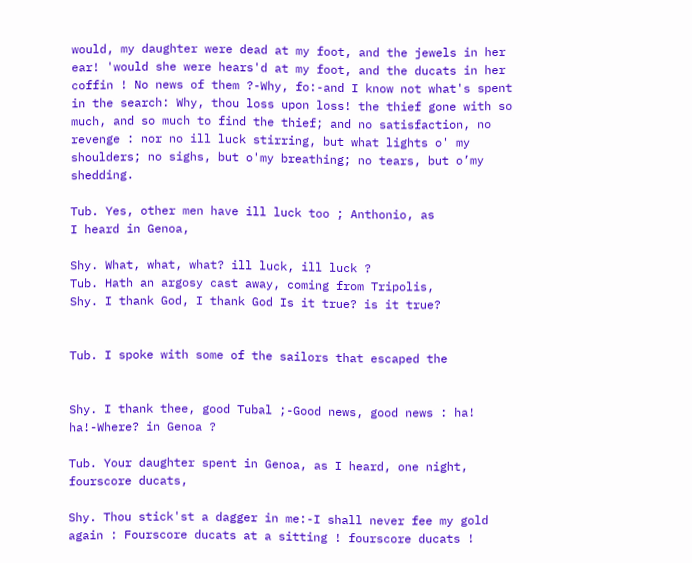would, my daughter were dead at my foot, and the jewels in her ear! 'would she were hears'd at my foot, and the ducats in her coffin ! No news of them ?-Why, fo:-and I know not what's spent in the search: Why, thou loss upon loss! the thief gone with so much, and so much to find the thief; and no satisfaction, no revenge : nor no ill luck stirring, but what lights o' my shoulders; no sighs, but o'my breathing; no tears, but o’my shedding.

Tub. Yes, other men have ill luck too ; Anthonio, as
I heard in Genoa,

Shy. What, what, what? ill luck, ill luck ?
Tub. Hath an argosy cast away, coming from Tripolis,
Shy. I thank God, I thank God Is it true? is it true?


Tub. I spoke with some of the sailors that escaped the


Shy. I thank thee, good Tubal ;-Good news, good news : ha! ha!-Where? in Genoa ?

Tub. Your daughter spent in Genoa, as I heard, one night, fourscore ducats,

Shy. Thou stick'st a dagger in me:-I shall never fee my gold again : Fourscore ducats at a sitting ! fourscore ducats !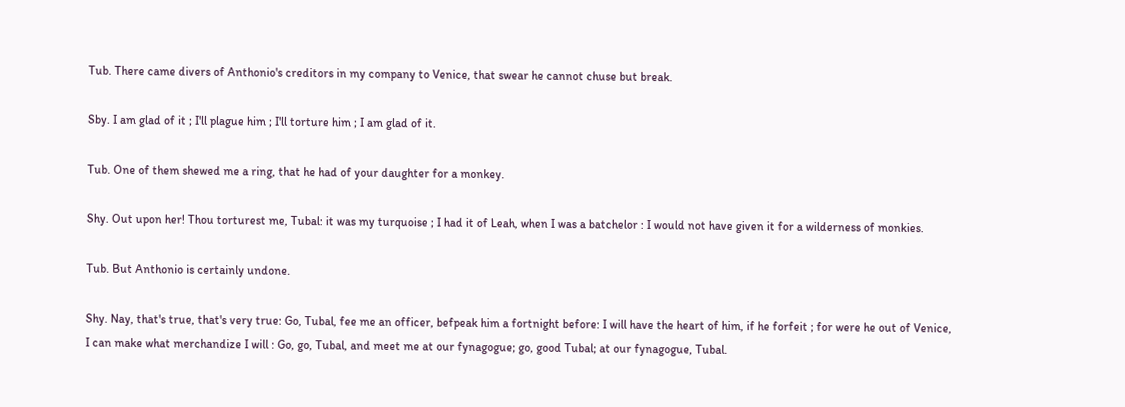Tub. There came divers of Anthonio's creditors in my company to Venice, that swear he cannot chuse but break.

Sby. I am glad of it ; I'll plague him ; I'll torture him ; I am glad of it.

Tub. One of them shewed me a ring, that he had of your daughter for a monkey.

Shy. Out upon her! Thou torturest me, Tubal: it was my turquoise ; I had it of Leah, when I was a batchelor : I would not have given it for a wilderness of monkies.

Tub. But Anthonio is certainly undone.

Shy. Nay, that's true, that's very true: Go, Tubal, fee me an officer, befpeak him a fortnight before: I will have the heart of him, if he forfeit ; for were he out of Venice, I can make what merchandize I will : Go, go, Tubal, and meet me at our fynagogue; go, good Tubal; at our fynagogue, Tubal.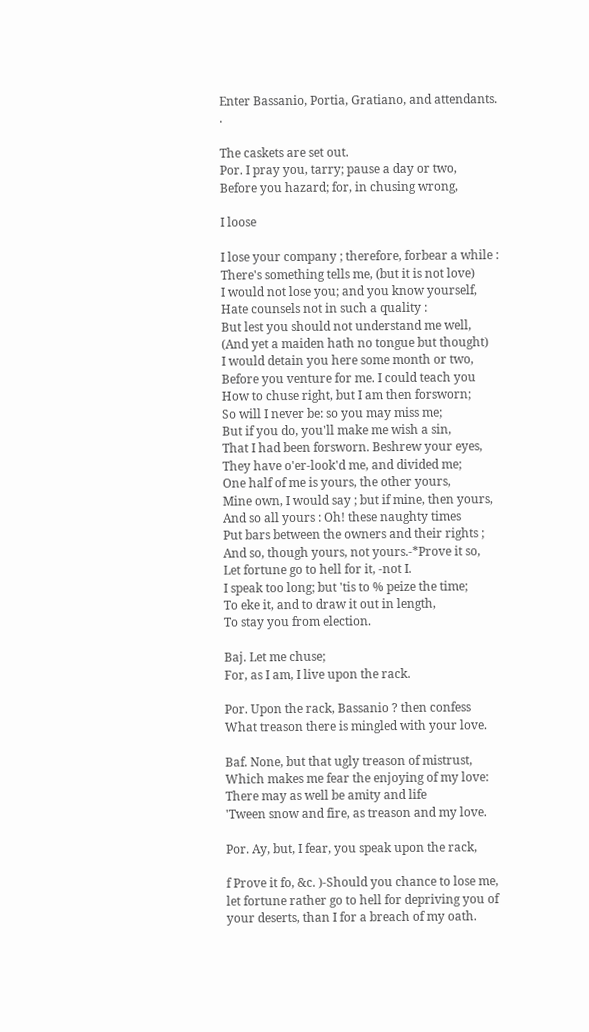Enter Bassanio, Portia, Gratiano, and attendants. .

The caskets are set out.
Por. I pray you, tarry; pause a day or two,
Before you hazard; for, in chusing wrong,

I loose

I lose your company ; therefore, forbear a while :
There's something tells me, (but it is not love)
I would not lose you; and you know yourself,
Hate counsels not in such a quality :
But lest you should not understand me well,
(And yet a maiden hath no tongue but thought)
I would detain you here some month or two,
Before you venture for me. I could teach you
How to chuse right, but I am then forsworn;
So will I never be: so you may miss me;
But if you do, you'll make me wish a sin,
That I had been forsworn. Beshrew your eyes,
They have o'er-look'd me, and divided me;
One half of me is yours, the other yours,
Mine own, I would say ; but if mine, then yours,
And so all yours : Oh! these naughty times
Put bars between the owners and their rights ;
And so, though yours, not yours.-*Prove it so,
Let fortune go to hell for it, -not I.
I speak too long; but 'tis to % peize the time;
To eke it, and to draw it out in length,
To stay you from election.

Baj. Let me chuse;
For, as I am, I live upon the rack.

Por. Upon the rack, Bassanio ? then confess
What treason there is mingled with your love.

Baf. None, but that ugly treason of mistrust,
Which makes me fear the enjoying of my love:
There may as well be amity and life
'Tween snow and fire, as treason and my love.

Por. Ay, but, I fear, you speak upon the rack,

f Prove it fo, &c. )-Should you chance to lose me, let fortune rather go to hell for depriving you of your deserts, than I for a breach of my oath.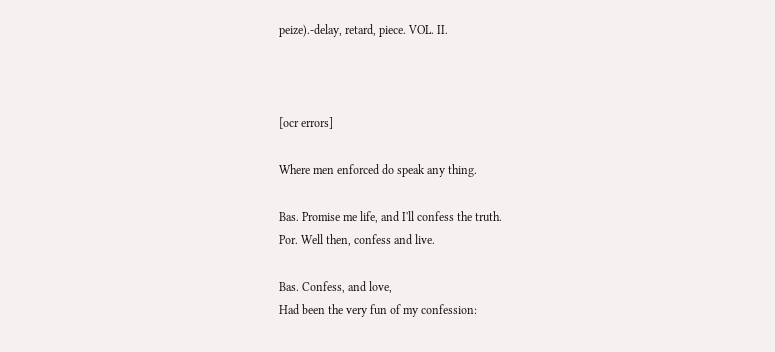peize).-delay, retard, piece. VOL. II.



[ocr errors]

Where men enforced do speak any thing.

Bas. Promise me life, and I'll confess the truth.
Por. Well then, confess and live.

Bas. Confess, and love,
Had been the very fun of my confession: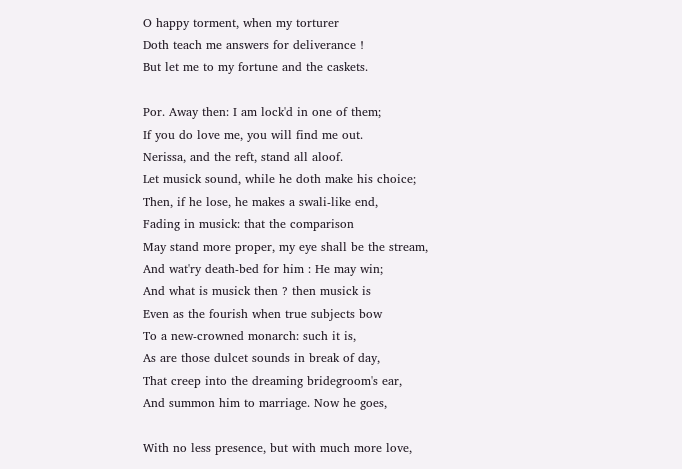O happy torment, when my torturer
Doth teach me answers for deliverance !
But let me to my fortune and the caskets.

Por. Away then: I am lock'd in one of them;
If you do love me, you will find me out.
Nerissa, and the reft, stand all aloof.
Let musick sound, while he doth make his choice;
Then, if he lose, he makes a swali-like end,
Fading in musick: that the comparison
May stand more proper, my eye shall be the stream,
And wat'ry death-bed for him : He may win;
And what is musick then ? then musick is
Even as the fourish when true subjects bow
To a new-crowned monarch: such it is,
As are those dulcet sounds in break of day,
That creep into the dreaming bridegroom's ear,
And summon him to marriage. Now he goes,

With no less presence, but with much more love,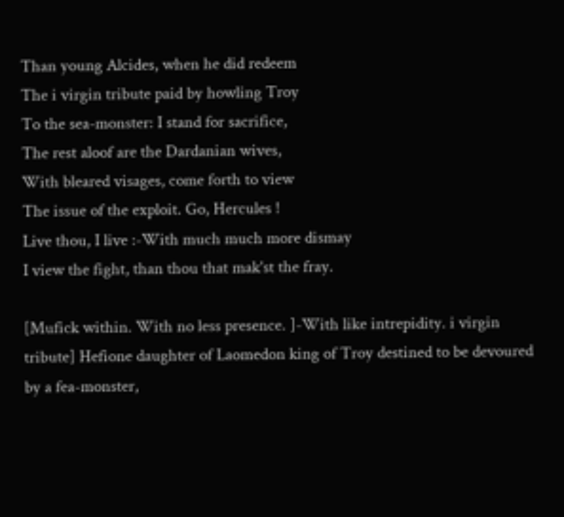Than young Alcides, when he did redeem
The i virgin tribute paid by howling Troy
To the sea-monster: I stand for sacrifice,
The rest aloof are the Dardanian wives,
With bleared visages, come forth to view
The issue of the exploit. Go, Hercules !
Live thou, I live :-With much much more dismay
I view the fight, than thou that mak'st the fray.

[Mufick within. With no less presence. ]-With like intrepidity. i virgin tribute] Hefione daughter of Laomedon king of Troy destined to be devoured by a fea-monster,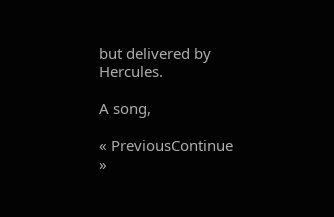but delivered by Hercules.

A song,

« PreviousContinue »